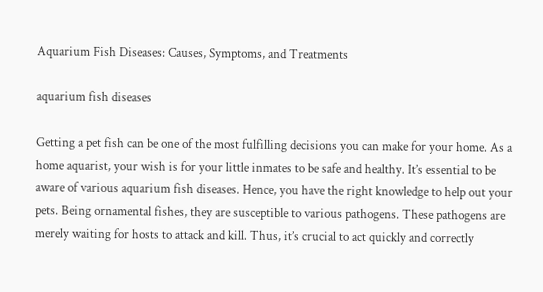Aquarium Fish Diseases: Causes, Symptoms, and Treatments

aquarium fish diseases

Getting a pet fish can be one of the most fulfilling decisions you can make for your home. As a home aquarist, your wish is for your little inmates to be safe and healthy. It’s essential to be aware of various aquarium fish diseases. Hence, you have the right knowledge to help out your pets. Being ornamental fishes, they are susceptible to various pathogens. These pathogens are merely waiting for hosts to attack and kill. Thus, it’s crucial to act quickly and correctly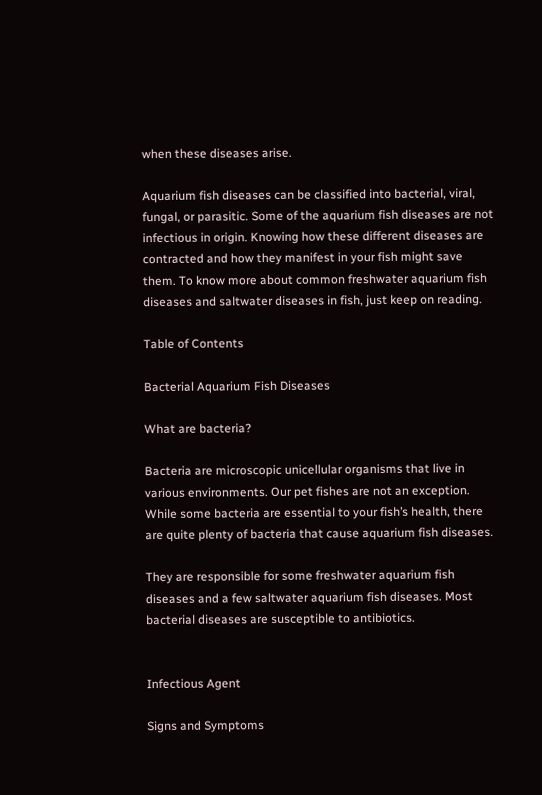when these diseases arise.

Aquarium fish diseases can be classified into bacterial, viral, fungal, or parasitic. Some of the aquarium fish diseases are not infectious in origin. Knowing how these different diseases are contracted and how they manifest in your fish might save them. To know more about common freshwater aquarium fish diseases and saltwater diseases in fish, just keep on reading.

Table of Contents

Bacterial Aquarium Fish Diseases

What are bacteria?

Bacteria are microscopic unicellular organisms that live in various environments. Our pet fishes are not an exception. While some bacteria are essential to your fish’s health, there are quite plenty of bacteria that cause aquarium fish diseases.

They are responsible for some freshwater aquarium fish diseases and a few saltwater aquarium fish diseases. Most bacterial diseases are susceptible to antibiotics.


Infectious Agent

Signs and Symptoms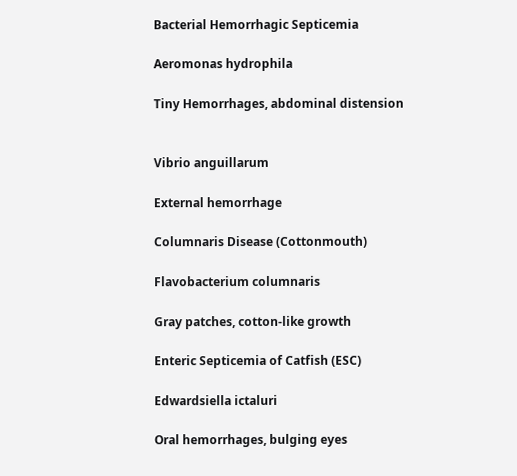Bacterial Hemorrhagic Septicemia

Aeromonas hydrophila

Tiny Hemorrhages, abdominal distension


Vibrio anguillarum

External hemorrhage

Columnaris Disease (Cottonmouth)

Flavobacterium columnaris

Gray patches, cotton-like growth

Enteric Septicemia of Catfish (ESC)

Edwardsiella ictaluri

Oral hemorrhages, bulging eyes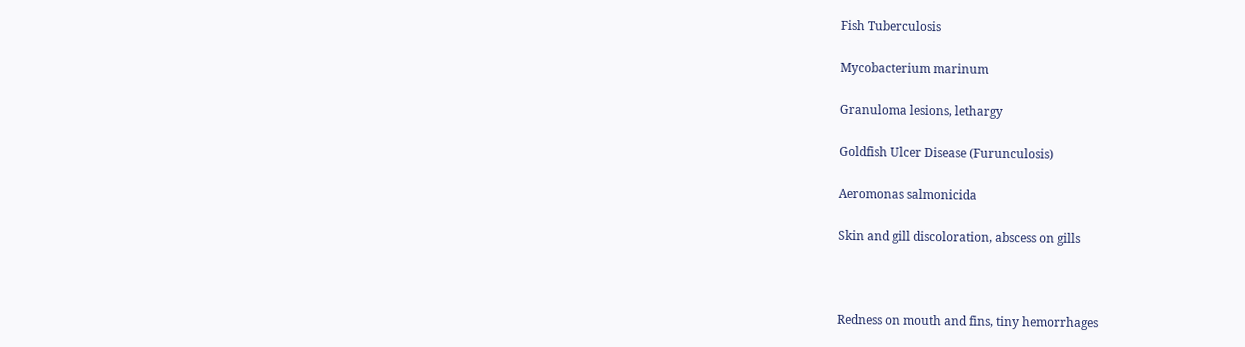Fish Tuberculosis

Mycobacterium marinum

Granuloma lesions, lethargy

Goldfish Ulcer Disease (Furunculosis)

Aeromonas salmonicida

Skin and gill discoloration, abscess on gills



Redness on mouth and fins, tiny hemorrhages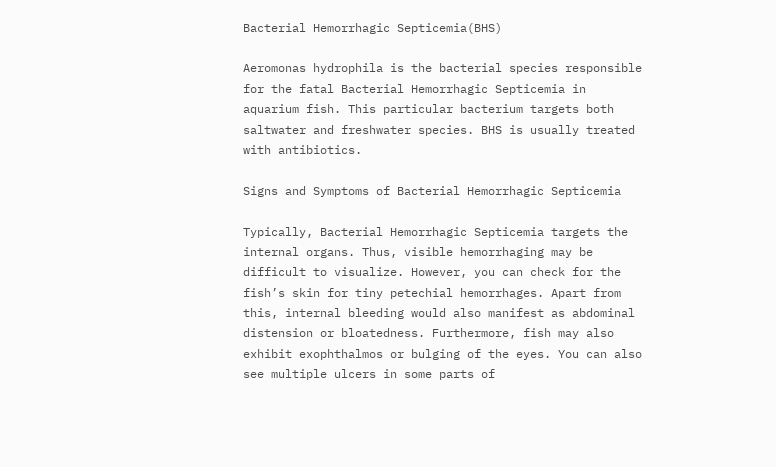Bacterial Hemorrhagic Septicemia(BHS)

Aeromonas hydrophila is the bacterial species responsible for the fatal Bacterial Hemorrhagic Septicemia in aquarium fish. This particular bacterium targets both saltwater and freshwater species. BHS is usually treated with antibiotics.

Signs and Symptoms of Bacterial Hemorrhagic Septicemia

Typically, Bacterial Hemorrhagic Septicemia targets the internal organs. Thus, visible hemorrhaging may be difficult to visualize. However, you can check for the fish’s skin for tiny petechial hemorrhages. Apart from this, internal bleeding would also manifest as abdominal distension or bloatedness. Furthermore, fish may also exhibit exophthalmos or bulging of the eyes. You can also see multiple ulcers in some parts of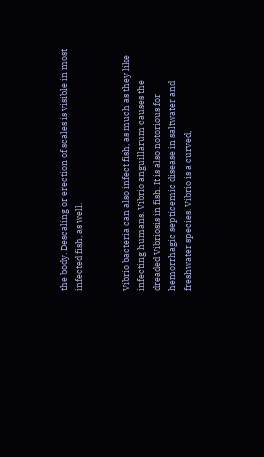the body. Descaling or erection of scales is visible in most infected fish, as well.


Vibrio bacteria can also infect fish, as much as they like infecting humans. Vibrio anguillarum causes the dreaded Vibriosis in fish. It is also notorious for hemorrhagic septicemic disease in saltwater and freshwater species. Vibrio is a curved,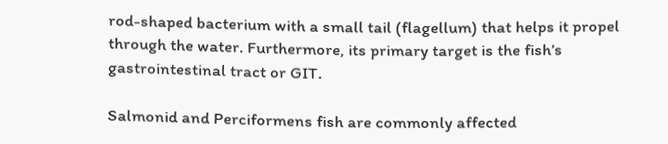rod-shaped bacterium with a small tail (flagellum) that helps it propel through the water. Furthermore, its primary target is the fish’s gastrointestinal tract or GIT.

Salmonid and Perciformens fish are commonly affected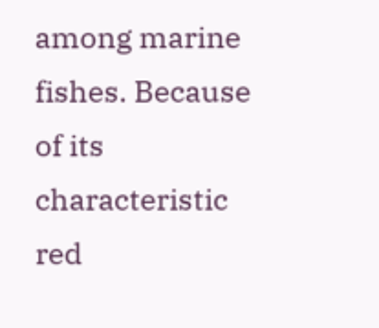among marine fishes. Because of its characteristic red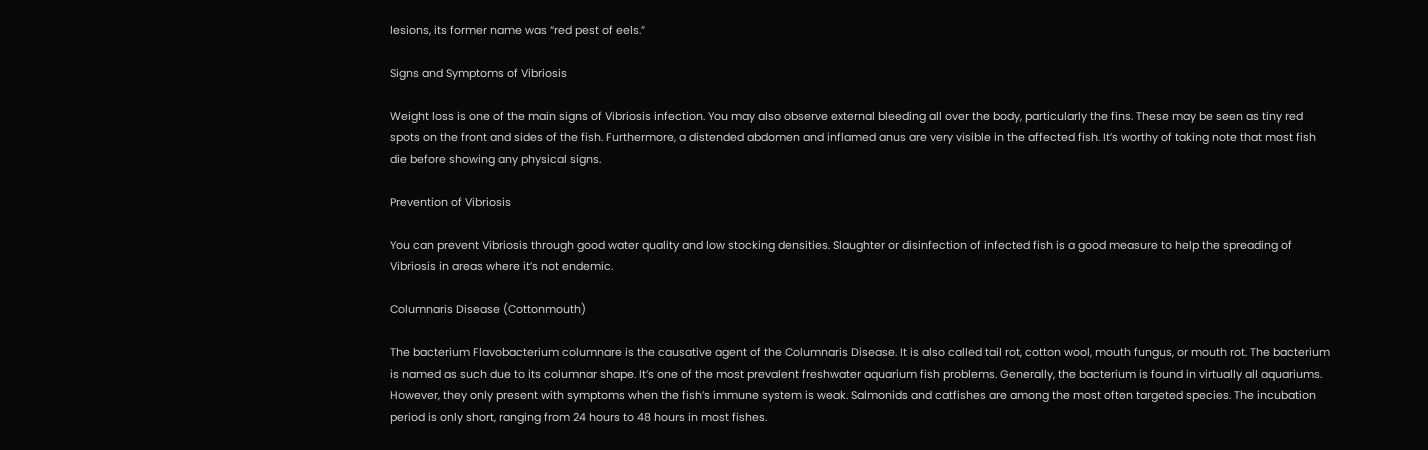lesions, its former name was “red pest of eels.”

Signs and Symptoms of Vibriosis

Weight loss is one of the main signs of Vibriosis infection. You may also observe external bleeding all over the body, particularly the fins. These may be seen as tiny red spots on the front and sides of the fish. Furthermore, a distended abdomen and inflamed anus are very visible in the affected fish. It’s worthy of taking note that most fish die before showing any physical signs.

Prevention of Vibriosis

You can prevent Vibriosis through good water quality and low stocking densities. Slaughter or disinfection of infected fish is a good measure to help the spreading of Vibriosis in areas where it’s not endemic.

Columnaris Disease (Cottonmouth)

The bacterium Flavobacterium columnare is the causative agent of the Columnaris Disease. It is also called tail rot, cotton wool, mouth fungus, or mouth rot. The bacterium is named as such due to its columnar shape. It’s one of the most prevalent freshwater aquarium fish problems. Generally, the bacterium is found in virtually all aquariums. However, they only present with symptoms when the fish’s immune system is weak. Salmonids and catfishes are among the most often targeted species. The incubation period is only short, ranging from 24 hours to 48 hours in most fishes.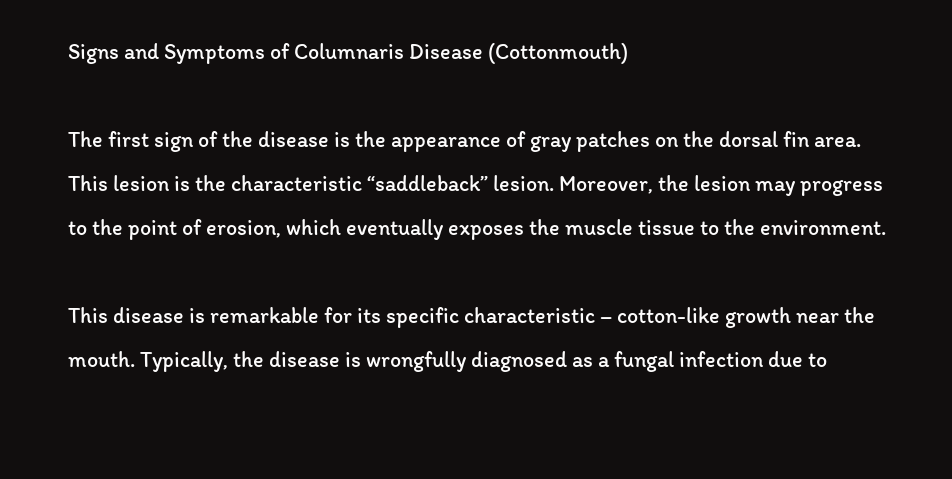Signs and Symptoms of Columnaris Disease (Cottonmouth)

The first sign of the disease is the appearance of gray patches on the dorsal fin area. This lesion is the characteristic “saddleback” lesion. Moreover, the lesion may progress to the point of erosion, which eventually exposes the muscle tissue to the environment.

This disease is remarkable for its specific characteristic – cotton-like growth near the mouth. Typically, the disease is wrongfully diagnosed as a fungal infection due to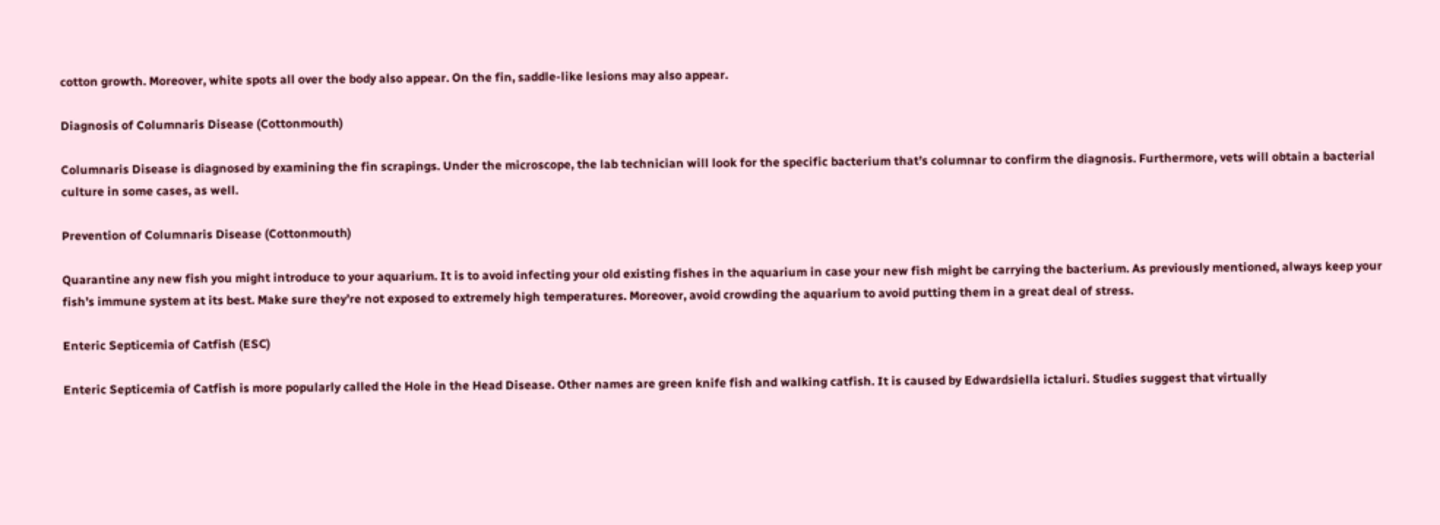cotton growth. Moreover, white spots all over the body also appear. On the fin, saddle-like lesions may also appear.

Diagnosis of Columnaris Disease (Cottonmouth)

Columnaris Disease is diagnosed by examining the fin scrapings. Under the microscope, the lab technician will look for the specific bacterium that’s columnar to confirm the diagnosis. Furthermore, vets will obtain a bacterial culture in some cases, as well.

Prevention of Columnaris Disease (Cottonmouth)

Quarantine any new fish you might introduce to your aquarium. It is to avoid infecting your old existing fishes in the aquarium in case your new fish might be carrying the bacterium. As previously mentioned, always keep your fish’s immune system at its best. Make sure they’re not exposed to extremely high temperatures. Moreover, avoid crowding the aquarium to avoid putting them in a great deal of stress.

Enteric Septicemia of Catfish (ESC)

Enteric Septicemia of Catfish is more popularly called the Hole in the Head Disease. Other names are green knife fish and walking catfish. It is caused by Edwardsiella ictaluri. Studies suggest that virtually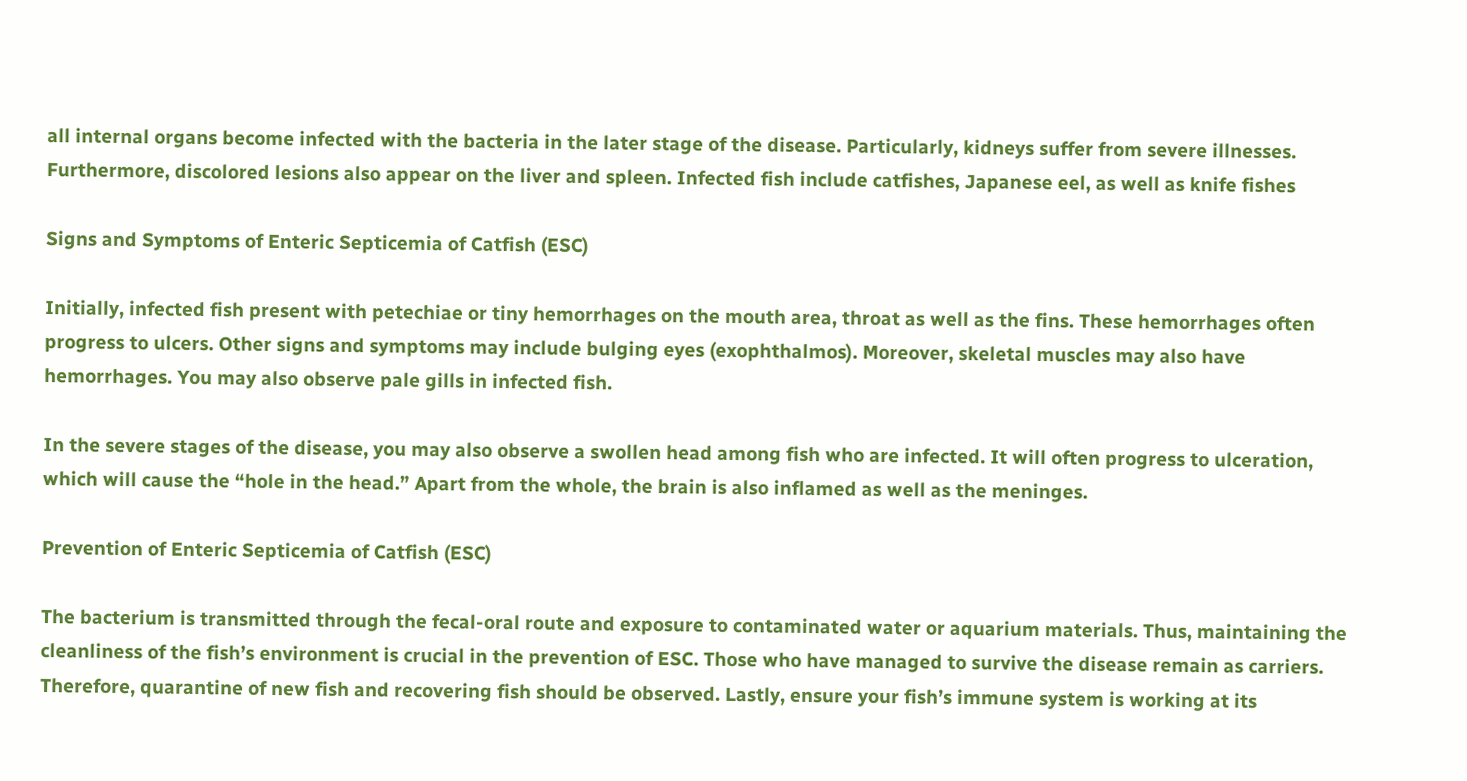all internal organs become infected with the bacteria in the later stage of the disease. Particularly, kidneys suffer from severe illnesses. Furthermore, discolored lesions also appear on the liver and spleen. Infected fish include catfishes, Japanese eel, as well as knife fishes

Signs and Symptoms of Enteric Septicemia of Catfish (ESC)

Initially, infected fish present with petechiae or tiny hemorrhages on the mouth area, throat as well as the fins. These hemorrhages often progress to ulcers. Other signs and symptoms may include bulging eyes (exophthalmos). Moreover, skeletal muscles may also have hemorrhages. You may also observe pale gills in infected fish.

In the severe stages of the disease, you may also observe a swollen head among fish who are infected. It will often progress to ulceration, which will cause the “hole in the head.” Apart from the whole, the brain is also inflamed as well as the meninges.

Prevention of Enteric Septicemia of Catfish (ESC)

The bacterium is transmitted through the fecal-oral route and exposure to contaminated water or aquarium materials. Thus, maintaining the cleanliness of the fish’s environment is crucial in the prevention of ESC. Those who have managed to survive the disease remain as carriers. Therefore, quarantine of new fish and recovering fish should be observed. Lastly, ensure your fish’s immune system is working at its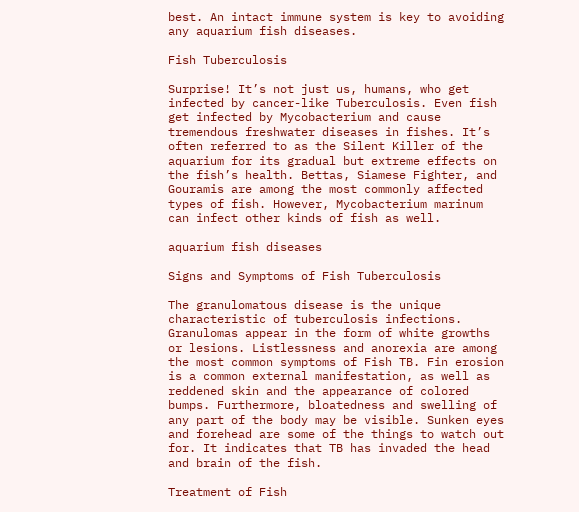best. An intact immune system is key to avoiding any aquarium fish diseases.

Fish Tuberculosis

Surprise! It’s not just us, humans, who get infected by cancer-like Tuberculosis. Even fish get infected by Mycobacterium and cause tremendous freshwater diseases in fishes. It’s often referred to as the Silent Killer of the aquarium for its gradual but extreme effects on the fish’s health. Bettas, Siamese Fighter, and Gouramis are among the most commonly affected types of fish. However, Mycobacterium marinum can infect other kinds of fish as well.

aquarium fish diseases

Signs and Symptoms of Fish Tuberculosis

The granulomatous disease is the unique characteristic of tuberculosis infections. Granulomas appear in the form of white growths or lesions. Listlessness and anorexia are among the most common symptoms of Fish TB. Fin erosion is a common external manifestation, as well as reddened skin and the appearance of colored bumps. Furthermore, bloatedness and swelling of any part of the body may be visible. Sunken eyes and forehead are some of the things to watch out for. It indicates that TB has invaded the head and brain of the fish.

Treatment of Fish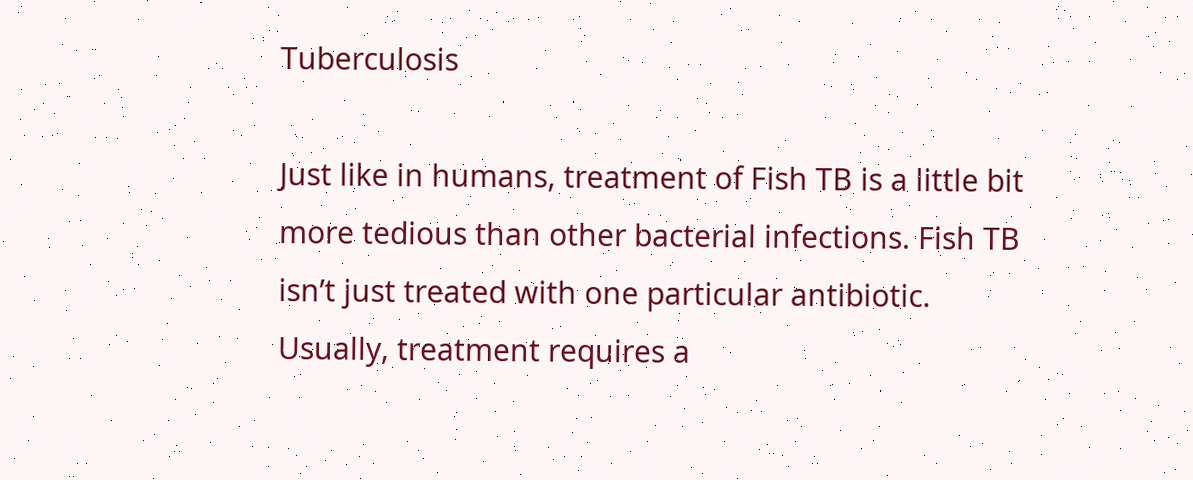Tuberculosis

Just like in humans, treatment of Fish TB is a little bit more tedious than other bacterial infections. Fish TB isn’t just treated with one particular antibiotic. Usually, treatment requires a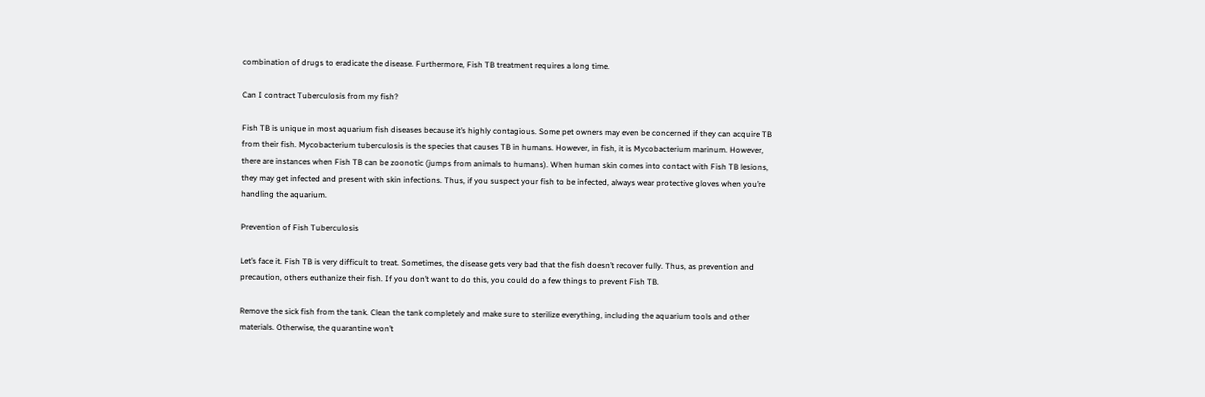combination of drugs to eradicate the disease. Furthermore, Fish TB treatment requires a long time.

Can I contract Tuberculosis from my fish?

Fish TB is unique in most aquarium fish diseases because it’s highly contagious. Some pet owners may even be concerned if they can acquire TB from their fish. Mycobacterium tuberculosis is the species that causes TB in humans. However, in fish, it is Mycobacterium marinum. However, there are instances when Fish TB can be zoonotic (jumps from animals to humans). When human skin comes into contact with Fish TB lesions, they may get infected and present with skin infections. Thus, if you suspect your fish to be infected, always wear protective gloves when you’re handling the aquarium.

Prevention of Fish Tuberculosis

Let’s face it. Fish TB is very difficult to treat. Sometimes, the disease gets very bad that the fish doesn’t recover fully. Thus, as prevention and precaution, others euthanize their fish. If you don’t want to do this, you could do a few things to prevent Fish TB.

Remove the sick fish from the tank. Clean the tank completely and make sure to sterilize everything, including the aquarium tools and other materials. Otherwise, the quarantine won’t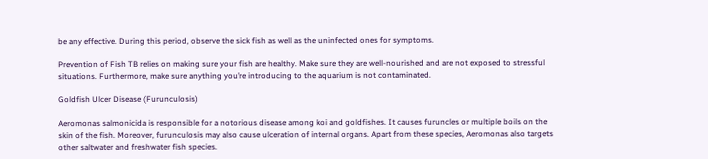be any effective. During this period, observe the sick fish as well as the uninfected ones for symptoms.

Prevention of Fish TB relies on making sure your fish are healthy. Make sure they are well-nourished and are not exposed to stressful situations. Furthermore, make sure anything you’re introducing to the aquarium is not contaminated.

Goldfish Ulcer Disease (Furunculosis)

Aeromonas salmonicida is responsible for a notorious disease among koi and goldfishes. It causes furuncles or multiple boils on the skin of the fish. Moreover, furunculosis may also cause ulceration of internal organs. Apart from these species, Aeromonas also targets other saltwater and freshwater fish species.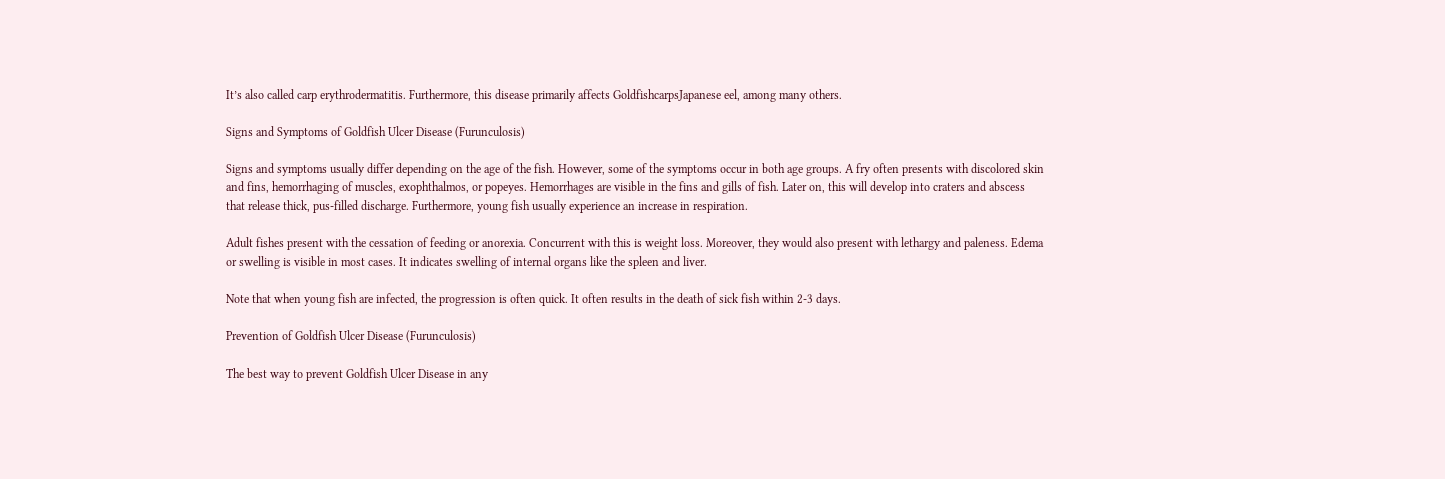It’s also called carp erythrodermatitis. Furthermore, this disease primarily affects GoldfishcarpsJapanese eel, among many others.

Signs and Symptoms of Goldfish Ulcer Disease (Furunculosis)

Signs and symptoms usually differ depending on the age of the fish. However, some of the symptoms occur in both age groups. A fry often presents with discolored skin and fins, hemorrhaging of muscles, exophthalmos, or popeyes. Hemorrhages are visible in the fins and gills of fish. Later on, this will develop into craters and abscess that release thick, pus-filled discharge. Furthermore, young fish usually experience an increase in respiration.

Adult fishes present with the cessation of feeding or anorexia. Concurrent with this is weight loss. Moreover, they would also present with lethargy and paleness. Edema or swelling is visible in most cases. It indicates swelling of internal organs like the spleen and liver.

Note that when young fish are infected, the progression is often quick. It often results in the death of sick fish within 2-3 days.

Prevention of Goldfish Ulcer Disease (Furunculosis)

The best way to prevent Goldfish Ulcer Disease in any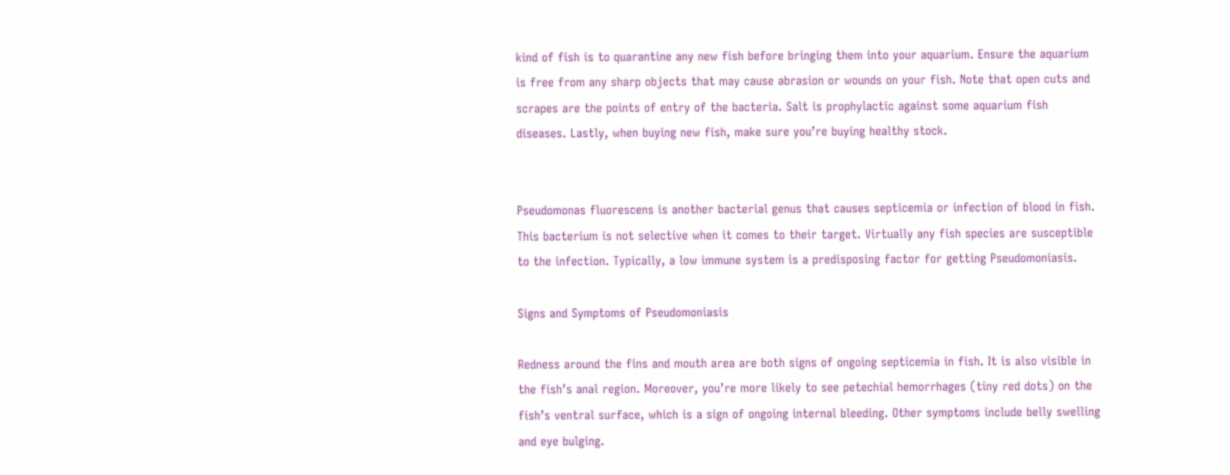kind of fish is to quarantine any new fish before bringing them into your aquarium. Ensure the aquarium is free from any sharp objects that may cause abrasion or wounds on your fish. Note that open cuts and scrapes are the points of entry of the bacteria. Salt is prophylactic against some aquarium fish diseases. Lastly, when buying new fish, make sure you’re buying healthy stock.


Pseudomonas fluorescens is another bacterial genus that causes septicemia or infection of blood in fish. This bacterium is not selective when it comes to their target. Virtually any fish species are susceptible to the infection. Typically, a low immune system is a predisposing factor for getting Pseudomoniasis.

Signs and Symptoms of Pseudomoniasis

Redness around the fins and mouth area are both signs of ongoing septicemia in fish. It is also visible in the fish’s anal region. Moreover, you’re more likely to see petechial hemorrhages (tiny red dots) on the fish’s ventral surface, which is a sign of ongoing internal bleeding. Other symptoms include belly swelling and eye bulging.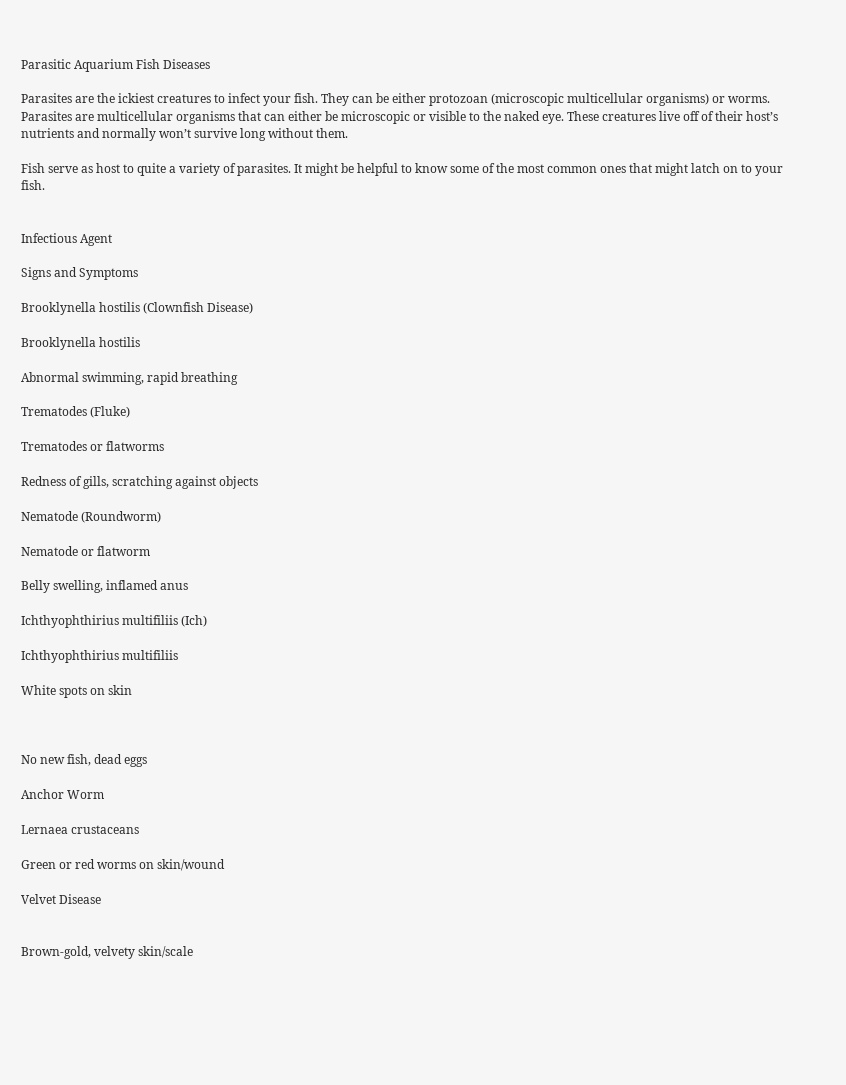Parasitic Aquarium Fish Diseases

Parasites are the ickiest creatures to infect your fish. They can be either protozoan (microscopic multicellular organisms) or worms. Parasites are multicellular organisms that can either be microscopic or visible to the naked eye. These creatures live off of their host’s nutrients and normally won’t survive long without them.

Fish serve as host to quite a variety of parasites. It might be helpful to know some of the most common ones that might latch on to your fish.


Infectious Agent

Signs and Symptoms

Brooklynella hostilis (Clownfish Disease)

Brooklynella hostilis

Abnormal swimming, rapid breathing

Trematodes (Fluke)

Trematodes or flatworms

Redness of gills, scratching against objects

Nematode (Roundworm)

Nematode or flatworm

Belly swelling, inflamed anus

Ichthyophthirius multifiliis (Ich)

Ichthyophthirius multifiliis

White spots on skin



No new fish, dead eggs

Anchor Worm

Lernaea crustaceans

Green or red worms on skin/wound

Velvet Disease


Brown-gold, velvety skin/scale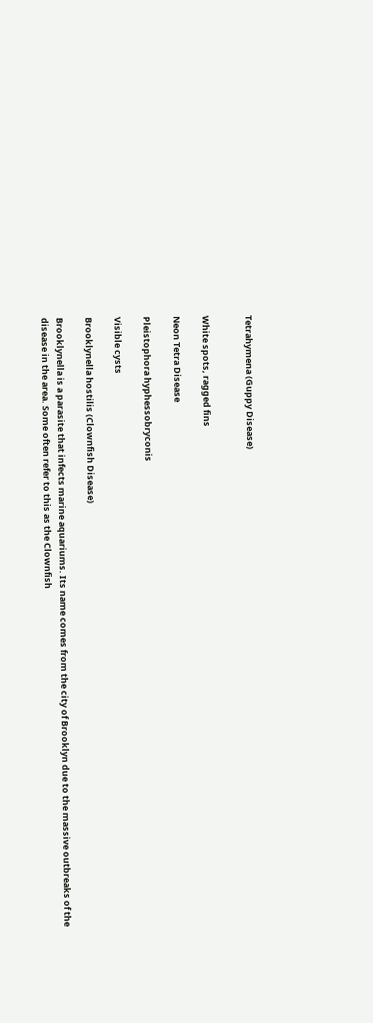Tetrahymena (Guppy Disease)


White spots, ragged fins

Neon Tetra Disease

Pleistophora hyphessobryconis

Visible cysts

Brooklynella hostilis (Clownfish Disease)

Brooklynella is a parasite that infects marine aquariums. Its name comes from the city of Brooklyn due to the massive outbreaks of the disease in the area. Some often refer to this as the Clownfish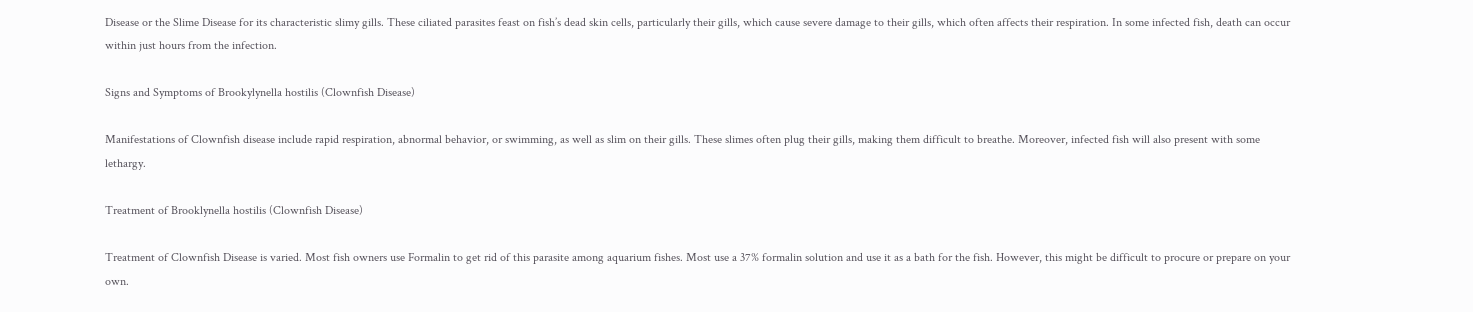Disease or the Slime Disease for its characteristic slimy gills. These ciliated parasites feast on fish’s dead skin cells, particularly their gills, which cause severe damage to their gills, which often affects their respiration. In some infected fish, death can occur within just hours from the infection.

Signs and Symptoms of Brookylynella hostilis (Clownfish Disease)

Manifestations of Clownfish disease include rapid respiration, abnormal behavior, or swimming, as well as slim on their gills. These slimes often plug their gills, making them difficult to breathe. Moreover, infected fish will also present with some lethargy.

Treatment of Brooklynella hostilis (Clownfish Disease)

Treatment of Clownfish Disease is varied. Most fish owners use Formalin to get rid of this parasite among aquarium fishes. Most use a 37% formalin solution and use it as a bath for the fish. However, this might be difficult to procure or prepare on your own.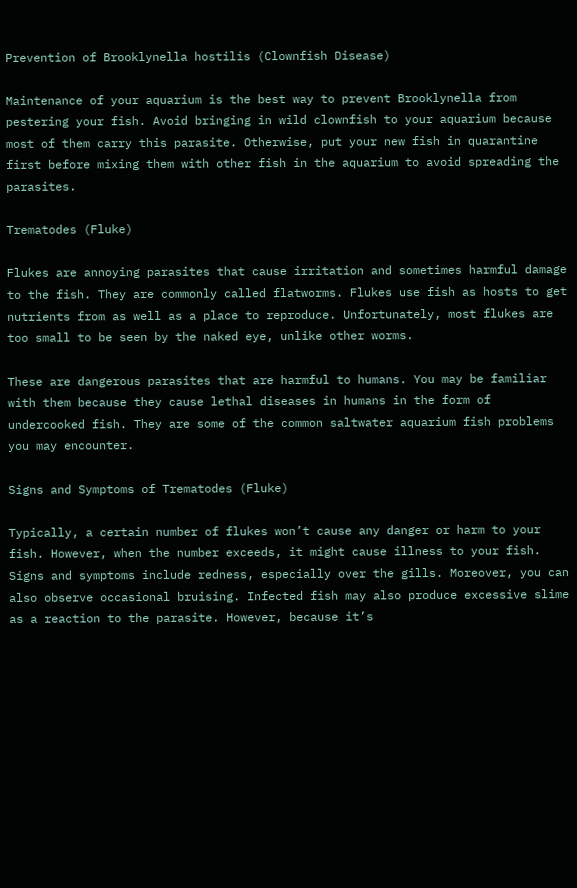Prevention of Brooklynella hostilis (Clownfish Disease)

Maintenance of your aquarium is the best way to prevent Brooklynella from pestering your fish. Avoid bringing in wild clownfish to your aquarium because most of them carry this parasite. Otherwise, put your new fish in quarantine first before mixing them with other fish in the aquarium to avoid spreading the parasites.

Trematodes (Fluke)

Flukes are annoying parasites that cause irritation and sometimes harmful damage to the fish. They are commonly called flatworms. Flukes use fish as hosts to get nutrients from as well as a place to reproduce. Unfortunately, most flukes are too small to be seen by the naked eye, unlike other worms.

These are dangerous parasites that are harmful to humans. You may be familiar with them because they cause lethal diseases in humans in the form of undercooked fish. They are some of the common saltwater aquarium fish problems you may encounter.

Signs and Symptoms of Trematodes (Fluke)

Typically, a certain number of flukes won’t cause any danger or harm to your fish. However, when the number exceeds, it might cause illness to your fish. Signs and symptoms include redness, especially over the gills. Moreover, you can also observe occasional bruising. Infected fish may also produce excessive slime as a reaction to the parasite. However, because it’s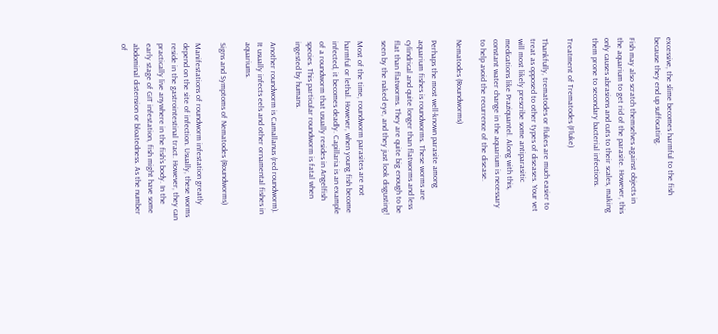excessive, the slime becomes harmful to the fish because they end up suffocating.

Fish may also scratch themselves against objects in the aquarium to get rid of the parasite. However, this only causes abrasions and cuts to their scales, making them prone to secondary bacterial infections.

Treatment of Trematodes (Fluke)

Thankfully, trematodes or flukes are much easier to treat as opposed to other types of diseases. Your vet will most likely prescribe some antiparasitic medications like Praziquantel. Along with this, constant water change in the aquarium is necessary to help avoid the recurrence of the disease.

Nematodes (Roundworms)

Perhaps the most well-known parasite among aquarium fishes is roundworms. These worms are cylindrical and quite longer than flatworms and less flat than flatworms. They are quite big enough to be seen by the naked eye, and they just look disgusting!

Most of the time, roundworm parasites are not harmful or lethal. However, when young fish become infected, it becomes deadly. Capillaria is an example of a roundworm that usually resides in Angelfish species. This particular roundworm is fatal when ingested by humans.

Another roundworm is Camallanus (red roundworm). It usually infects eels and other ornamental fishes in aquariums.

Signs and Symptoms of Nematodes (Roundworms)

Manifestations of roundworm infestation greatly depend on the site of infection. Usually, these worms reside in the gastrointestinal tract. However, they can practically live anywhere in the fish’s body. In the early stage of GIT infestation, fish might have some abdominal distension or bloatedness. As the number of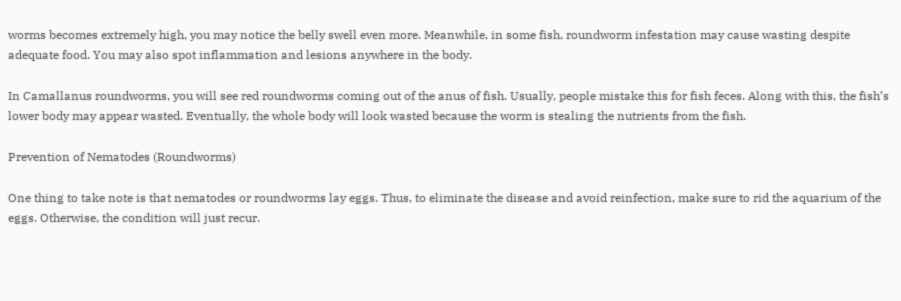worms becomes extremely high, you may notice the belly swell even more. Meanwhile, in some fish, roundworm infestation may cause wasting despite adequate food. You may also spot inflammation and lesions anywhere in the body.

In Camallanus roundworms, you will see red roundworms coming out of the anus of fish. Usually, people mistake this for fish feces. Along with this, the fish’s lower body may appear wasted. Eventually, the whole body will look wasted because the worm is stealing the nutrients from the fish.

Prevention of Nematodes (Roundworms)

One thing to take note is that nematodes or roundworms lay eggs. Thus, to eliminate the disease and avoid reinfection, make sure to rid the aquarium of the eggs. Otherwise, the condition will just recur.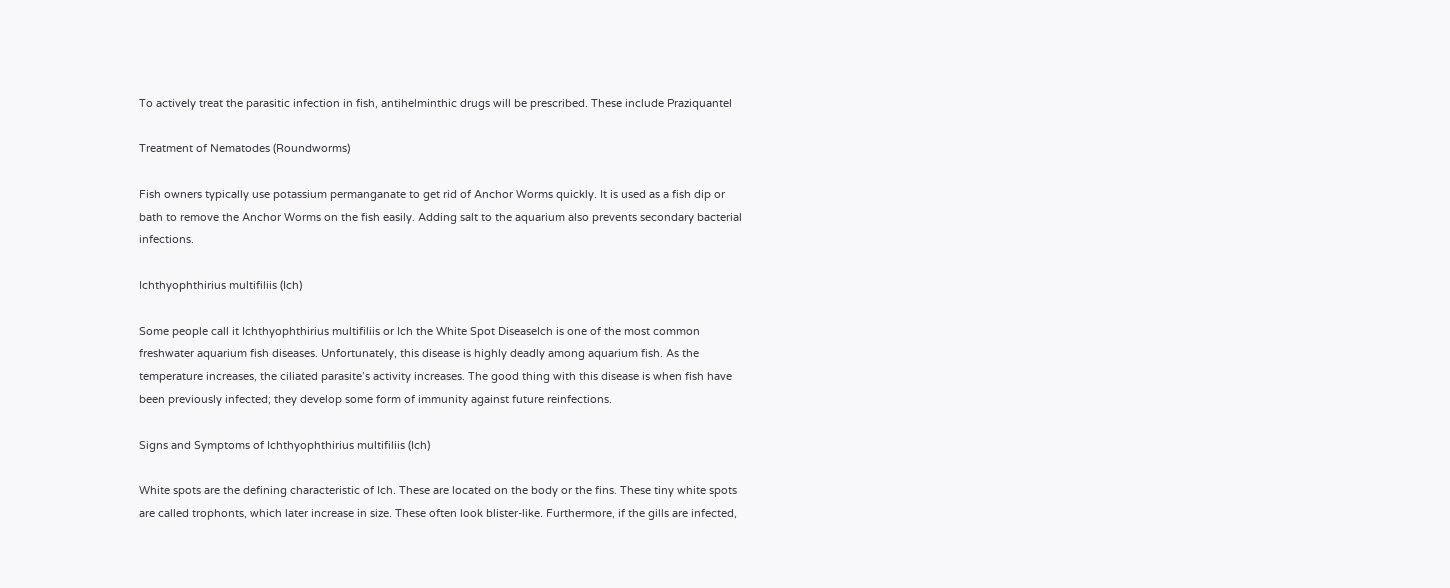To actively treat the parasitic infection in fish, antihelminthic drugs will be prescribed. These include Praziquantel

Treatment of Nematodes (Roundworms)

Fish owners typically use potassium permanganate to get rid of Anchor Worms quickly. It is used as a fish dip or bath to remove the Anchor Worms on the fish easily. Adding salt to the aquarium also prevents secondary bacterial infections.

Ichthyophthirius multifiliis (Ich)

Some people call it Ichthyophthirius multifiliis or Ich the White Spot DiseaseIch is one of the most common freshwater aquarium fish diseases. Unfortunately, this disease is highly deadly among aquarium fish. As the temperature increases, the ciliated parasite’s activity increases. The good thing with this disease is when fish have been previously infected; they develop some form of immunity against future reinfections.

Signs and Symptoms of Ichthyophthirius multifiliis (Ich)

White spots are the defining characteristic of Ich. These are located on the body or the fins. These tiny white spots are called trophonts, which later increase in size. These often look blister-like. Furthermore, if the gills are infected,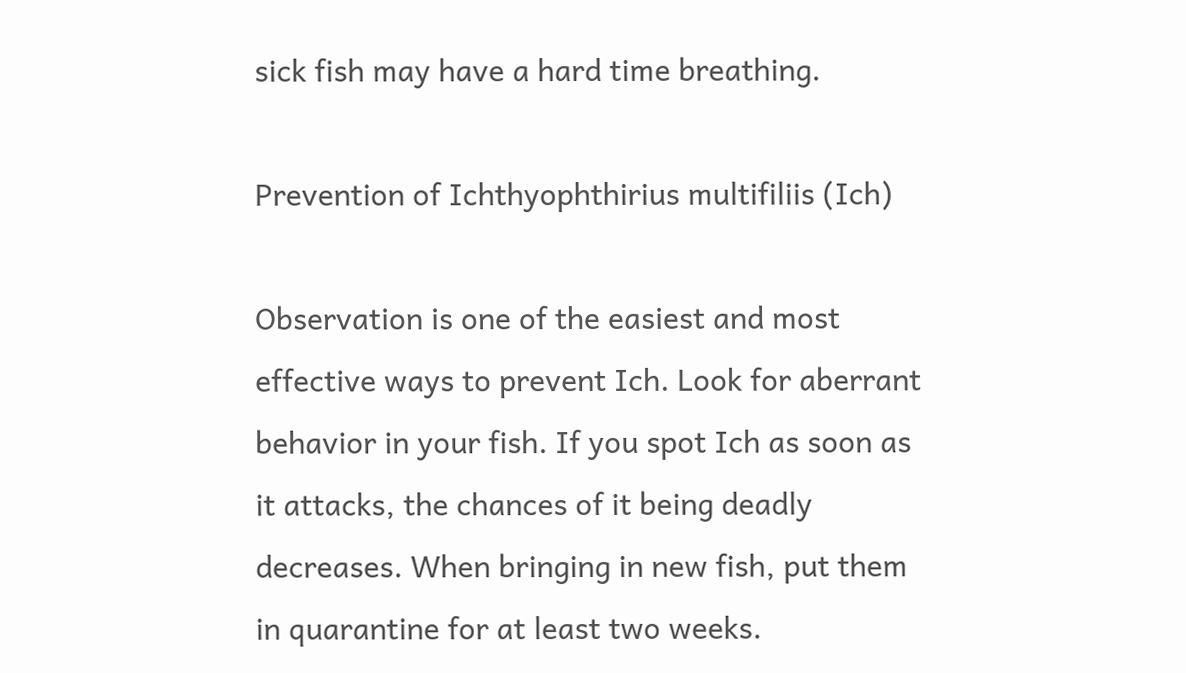sick fish may have a hard time breathing.

Prevention of Ichthyophthirius multifiliis (Ich)

Observation is one of the easiest and most effective ways to prevent Ich. Look for aberrant behavior in your fish. If you spot Ich as soon as it attacks, the chances of it being deadly decreases. When bringing in new fish, put them in quarantine for at least two weeks.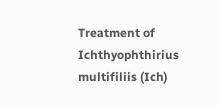Treatment of Ichthyophthirius multifiliis (Ich)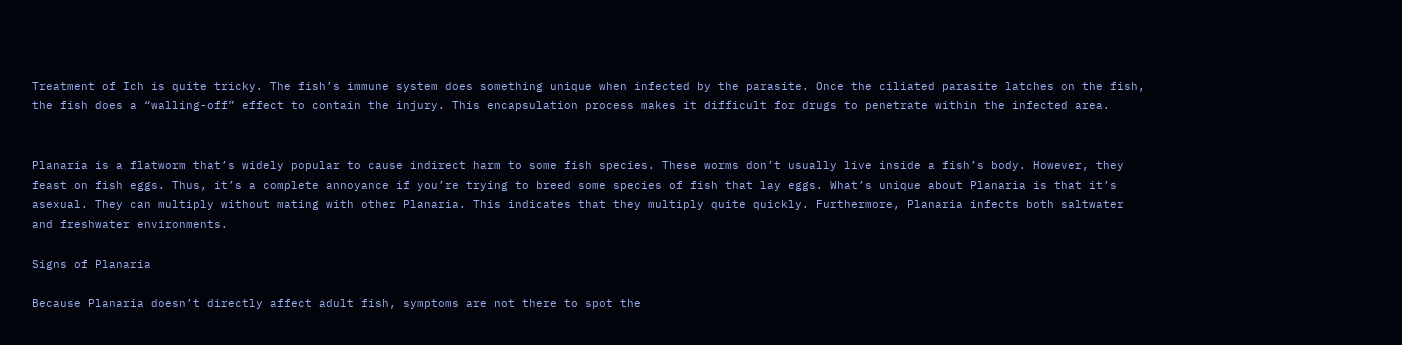Treatment of Ich is quite tricky. The fish’s immune system does something unique when infected by the parasite. Once the ciliated parasite latches on the fish, the fish does a “walling-off” effect to contain the injury. This encapsulation process makes it difficult for drugs to penetrate within the infected area.


Planaria is a flatworm that’s widely popular to cause indirect harm to some fish species. These worms don’t usually live inside a fish’s body. However, they feast on fish eggs. Thus, it’s a complete annoyance if you’re trying to breed some species of fish that lay eggs. What’s unique about Planaria is that it’s asexual. They can multiply without mating with other Planaria. This indicates that they multiply quite quickly. Furthermore, Planaria infects both saltwater and freshwater environments.

Signs of Planaria

Because Planaria doesn’t directly affect adult fish, symptoms are not there to spot the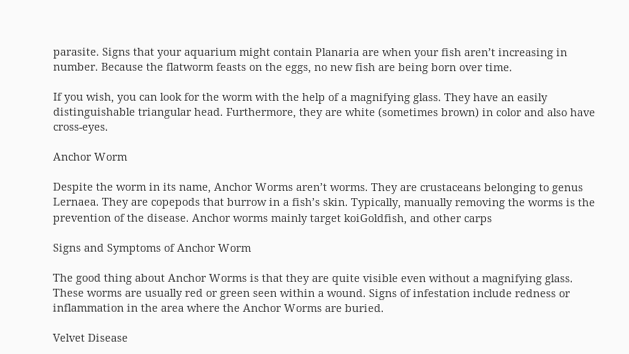parasite. Signs that your aquarium might contain Planaria are when your fish aren’t increasing in number. Because the flatworm feasts on the eggs, no new fish are being born over time.

If you wish, you can look for the worm with the help of a magnifying glass. They have an easily distinguishable triangular head. Furthermore, they are white (sometimes brown) in color and also have cross-eyes.

Anchor Worm

Despite the worm in its name, Anchor Worms aren’t worms. They are crustaceans belonging to genus Lernaea. They are copepods that burrow in a fish’s skin. Typically, manually removing the worms is the prevention of the disease. Anchor worms mainly target koiGoldfish, and other carps

Signs and Symptoms of Anchor Worm

The good thing about Anchor Worms is that they are quite visible even without a magnifying glass. These worms are usually red or green seen within a wound. Signs of infestation include redness or inflammation in the area where the Anchor Worms are buried.

Velvet Disease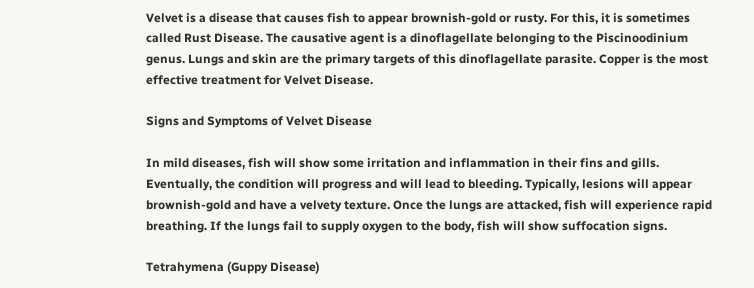Velvet is a disease that causes fish to appear brownish-gold or rusty. For this, it is sometimes called Rust Disease. The causative agent is a dinoflagellate belonging to the Piscinoodinium genus. Lungs and skin are the primary targets of this dinoflagellate parasite. Copper is the most effective treatment for Velvet Disease.

Signs and Symptoms of Velvet Disease

In mild diseases, fish will show some irritation and inflammation in their fins and gills. Eventually, the condition will progress and will lead to bleeding. Typically, lesions will appear brownish-gold and have a velvety texture. Once the lungs are attacked, fish will experience rapid breathing. If the lungs fail to supply oxygen to the body, fish will show suffocation signs.

Tetrahymena (Guppy Disease)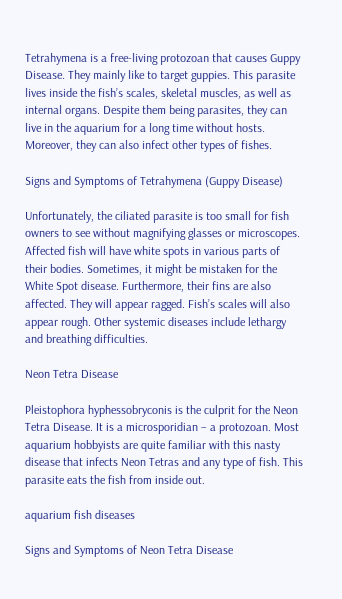Tetrahymena is a free-living protozoan that causes Guppy Disease. They mainly like to target guppies. This parasite lives inside the fish’s scales, skeletal muscles, as well as internal organs. Despite them being parasites, they can live in the aquarium for a long time without hosts. Moreover, they can also infect other types of fishes.

Signs and Symptoms of Tetrahymena (Guppy Disease)

Unfortunately, the ciliated parasite is too small for fish owners to see without magnifying glasses or microscopes. Affected fish will have white spots in various parts of their bodies. Sometimes, it might be mistaken for the White Spot disease. Furthermore, their fins are also affected. They will appear ragged. Fish’s scales will also appear rough. Other systemic diseases include lethargy and breathing difficulties.

Neon Tetra Disease

Pleistophora hyphessobryconis is the culprit for the Neon Tetra Disease. It is a microsporidian – a protozoan. Most aquarium hobbyists are quite familiar with this nasty disease that infects Neon Tetras and any type of fish. This parasite eats the fish from inside out.

aquarium fish diseases

Signs and Symptoms of Neon Tetra Disease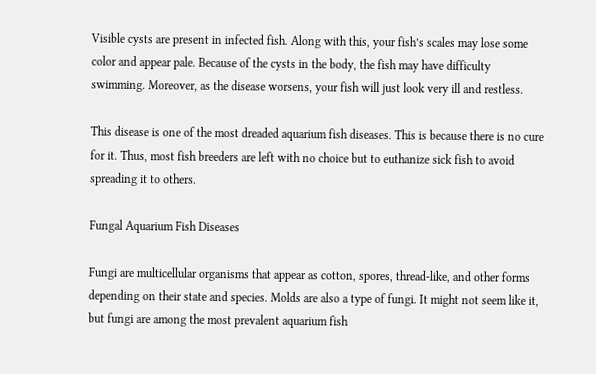Visible cysts are present in infected fish. Along with this, your fish’s scales may lose some color and appear pale. Because of the cysts in the body, the fish may have difficulty swimming. Moreover, as the disease worsens, your fish will just look very ill and restless.

This disease is one of the most dreaded aquarium fish diseases. This is because there is no cure for it. Thus, most fish breeders are left with no choice but to euthanize sick fish to avoid spreading it to others.

Fungal Aquarium Fish Diseases

Fungi are multicellular organisms that appear as cotton, spores, thread-like, and other forms depending on their state and species. Molds are also a type of fungi. It might not seem like it, but fungi are among the most prevalent aquarium fish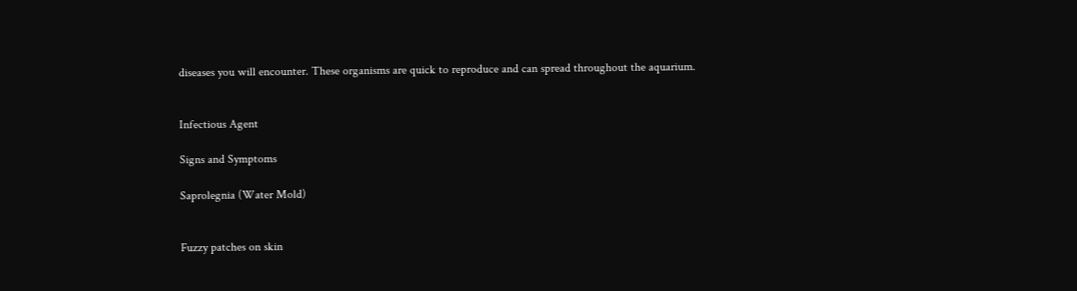diseases you will encounter. These organisms are quick to reproduce and can spread throughout the aquarium.


Infectious Agent

Signs and Symptoms

Saprolegnia (Water Mold)


Fuzzy patches on skin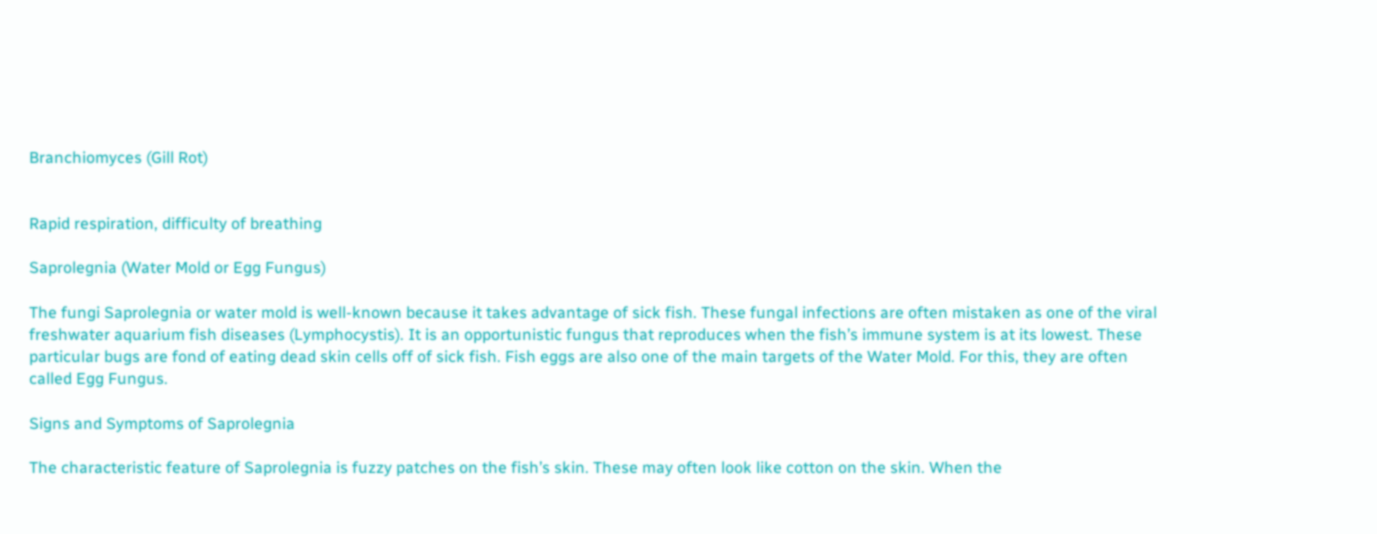Branchiomyces (Gill Rot)


Rapid respiration, difficulty of breathing

Saprolegnia (Water Mold or Egg Fungus)

The fungi Saprolegnia or water mold is well-known because it takes advantage of sick fish. These fungal infections are often mistaken as one of the viral freshwater aquarium fish diseases (Lymphocystis). It is an opportunistic fungus that reproduces when the fish’s immune system is at its lowest. These particular bugs are fond of eating dead skin cells off of sick fish. Fish eggs are also one of the main targets of the Water Mold. For this, they are often called Egg Fungus.

Signs and Symptoms of Saprolegnia

The characteristic feature of Saprolegnia is fuzzy patches on the fish’s skin. These may often look like cotton on the skin. When the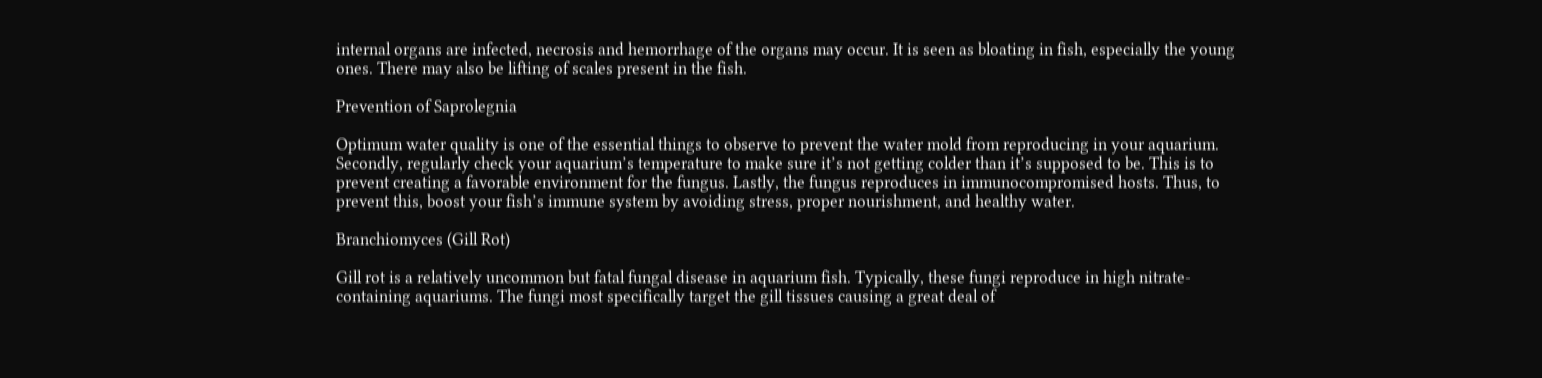internal organs are infected, necrosis and hemorrhage of the organs may occur. It is seen as bloating in fish, especially the young ones. There may also be lifting of scales present in the fish.

Prevention of Saprolegnia

Optimum water quality is one of the essential things to observe to prevent the water mold from reproducing in your aquarium. Secondly, regularly check your aquarium’s temperature to make sure it’s not getting colder than it’s supposed to be. This is to prevent creating a favorable environment for the fungus. Lastly, the fungus reproduces in immunocompromised hosts. Thus, to prevent this, boost your fish’s immune system by avoiding stress, proper nourishment, and healthy water.

Branchiomyces (Gill Rot)

Gill rot is a relatively uncommon but fatal fungal disease in aquarium fish. Typically, these fungi reproduce in high nitrate-containing aquariums. The fungi most specifically target the gill tissues causing a great deal of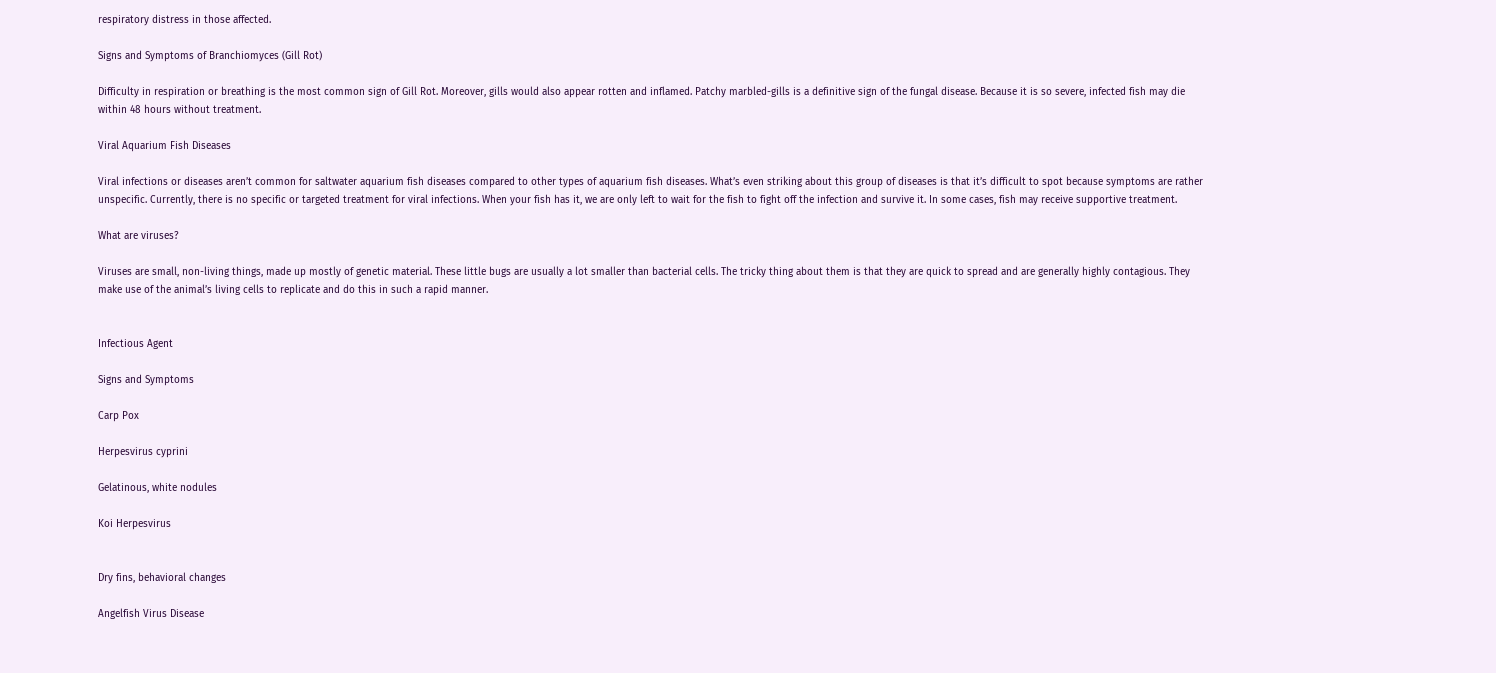respiratory distress in those affected.

Signs and Symptoms of Branchiomyces (Gill Rot)

Difficulty in respiration or breathing is the most common sign of Gill Rot. Moreover, gills would also appear rotten and inflamed. Patchy marbled-gills is a definitive sign of the fungal disease. Because it is so severe, infected fish may die within 48 hours without treatment.

Viral Aquarium Fish Diseases

Viral infections or diseases aren’t common for saltwater aquarium fish diseases compared to other types of aquarium fish diseases. What’s even striking about this group of diseases is that it’s difficult to spot because symptoms are rather unspecific. Currently, there is no specific or targeted treatment for viral infections. When your fish has it, we are only left to wait for the fish to fight off the infection and survive it. In some cases, fish may receive supportive treatment.

What are viruses?

Viruses are small, non-living things, made up mostly of genetic material. These little bugs are usually a lot smaller than bacterial cells. The tricky thing about them is that they are quick to spread and are generally highly contagious. They make use of the animal’s living cells to replicate and do this in such a rapid manner.


Infectious Agent

Signs and Symptoms

Carp Pox

Herpesvirus cyprini

Gelatinous, white nodules

Koi Herpesvirus


Dry fins, behavioral changes

Angelfish Virus Disease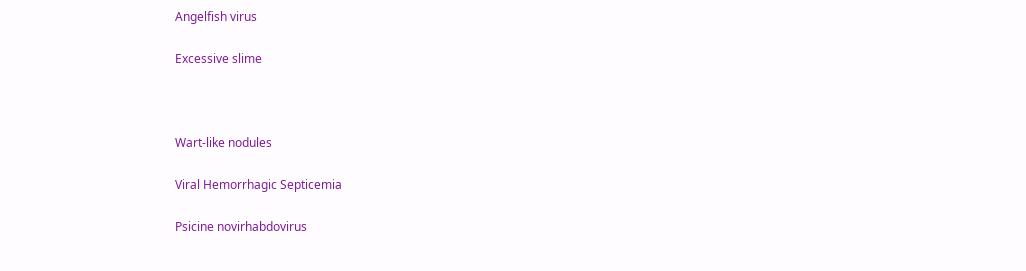Angelfish virus

Excessive slime



Wart-like nodules

Viral Hemorrhagic Septicemia

Psicine novirhabdovirus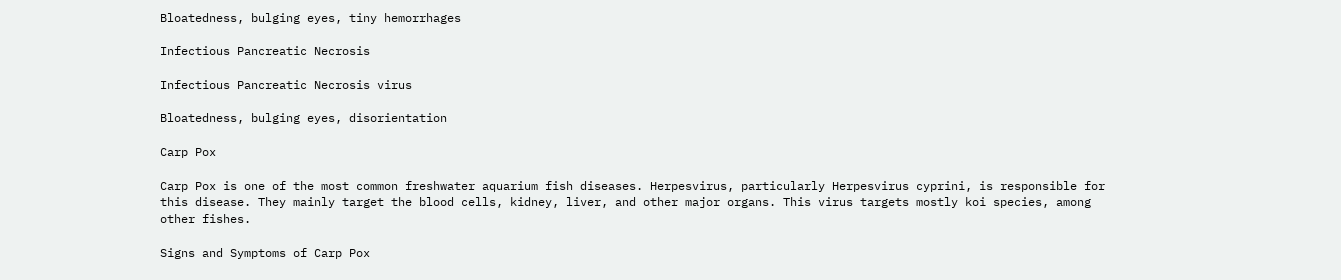Bloatedness, bulging eyes, tiny hemorrhages

Infectious Pancreatic Necrosis

Infectious Pancreatic Necrosis virus

Bloatedness, bulging eyes, disorientation

Carp Pox

Carp Pox is one of the most common freshwater aquarium fish diseases. Herpesvirus, particularly Herpesvirus cyprini, is responsible for this disease. They mainly target the blood cells, kidney, liver, and other major organs. This virus targets mostly koi species, among other fishes.

Signs and Symptoms of Carp Pox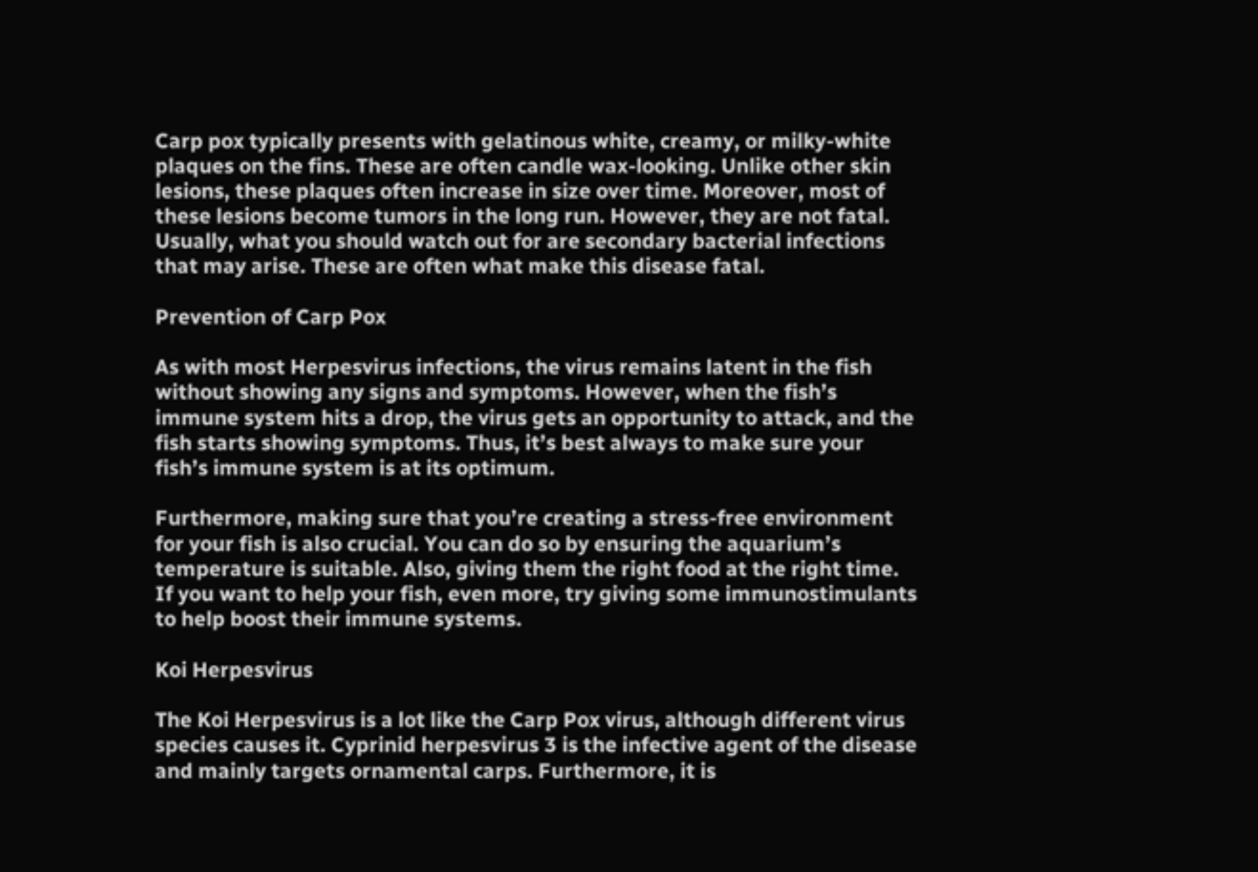Carp pox typically presents with gelatinous white, creamy, or milky-white plaques on the fins. These are often candle wax-looking. Unlike other skin lesions, these plaques often increase in size over time. Moreover, most of these lesions become tumors in the long run. However, they are not fatal. Usually, what you should watch out for are secondary bacterial infections that may arise. These are often what make this disease fatal.

Prevention of Carp Pox

As with most Herpesvirus infections, the virus remains latent in the fish without showing any signs and symptoms. However, when the fish’s immune system hits a drop, the virus gets an opportunity to attack, and the fish starts showing symptoms. Thus, it’s best always to make sure your fish’s immune system is at its optimum.

Furthermore, making sure that you’re creating a stress-free environment for your fish is also crucial. You can do so by ensuring the aquarium’s temperature is suitable. Also, giving them the right food at the right time. If you want to help your fish, even more, try giving some immunostimulants to help boost their immune systems.

Koi Herpesvirus

The Koi Herpesvirus is a lot like the Carp Pox virus, although different virus species causes it. Cyprinid herpesvirus 3 is the infective agent of the disease and mainly targets ornamental carps. Furthermore, it is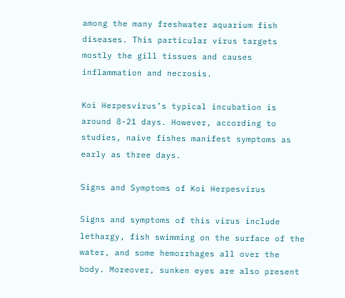among the many freshwater aquarium fish diseases. This particular virus targets mostly the gill tissues and causes inflammation and necrosis.

Koi Herpesvirus’s typical incubation is around 8-21 days. However, according to studies, naive fishes manifest symptoms as early as three days.

Signs and Symptoms of Koi Herpesvirus

Signs and symptoms of this virus include lethargy, fish swimming on the surface of the water, and some hemorrhages all over the body. Moreover, sunken eyes are also present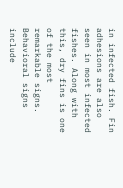in infected fish. Fin adhesions are also seen in most infected fishes. Along with this, dry fins is one of the most remarkable signs. Behavioral signs include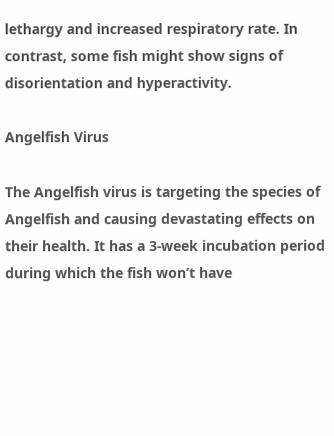lethargy and increased respiratory rate. In contrast, some fish might show signs of disorientation and hyperactivity.

Angelfish Virus

The Angelfish virus is targeting the species of Angelfish and causing devastating effects on their health. It has a 3-week incubation period during which the fish won’t have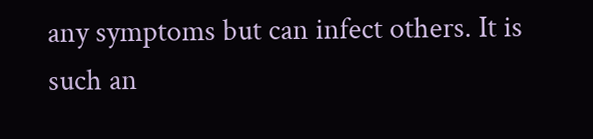any symptoms but can infect others. It is such an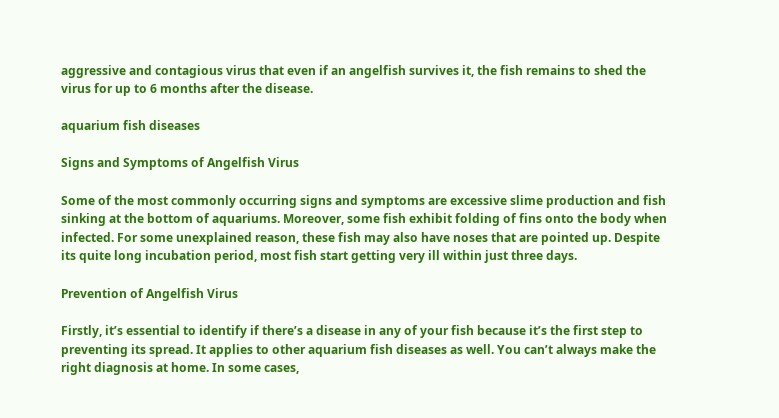aggressive and contagious virus that even if an angelfish survives it, the fish remains to shed the virus for up to 6 months after the disease.

aquarium fish diseases

Signs and Symptoms of Angelfish Virus

Some of the most commonly occurring signs and symptoms are excessive slime production and fish sinking at the bottom of aquariums. Moreover, some fish exhibit folding of fins onto the body when infected. For some unexplained reason, these fish may also have noses that are pointed up. Despite its quite long incubation period, most fish start getting very ill within just three days.

Prevention of Angelfish Virus

Firstly, it’s essential to identify if there’s a disease in any of your fish because it’s the first step to preventing its spread. It applies to other aquarium fish diseases as well. You can’t always make the right diagnosis at home. In some cases,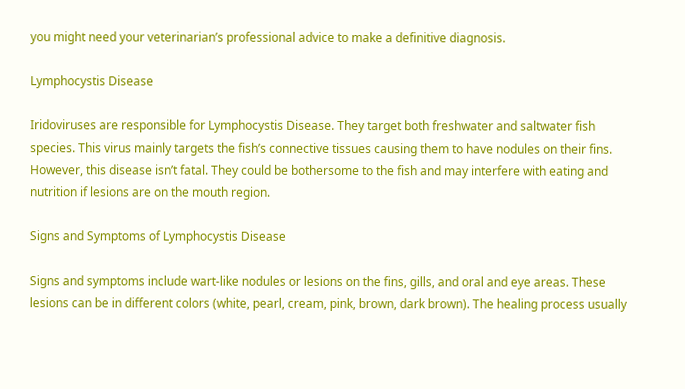you might need your veterinarian’s professional advice to make a definitive diagnosis.

Lymphocystis Disease

Iridoviruses are responsible for Lymphocystis Disease. They target both freshwater and saltwater fish species. This virus mainly targets the fish’s connective tissues causing them to have nodules on their fins. However, this disease isn’t fatal. They could be bothersome to the fish and may interfere with eating and nutrition if lesions are on the mouth region.

Signs and Symptoms of Lymphocystis Disease

Signs and symptoms include wart-like nodules or lesions on the fins, gills, and oral and eye areas. These lesions can be in different colors (white, pearl, cream, pink, brown, dark brown). The healing process usually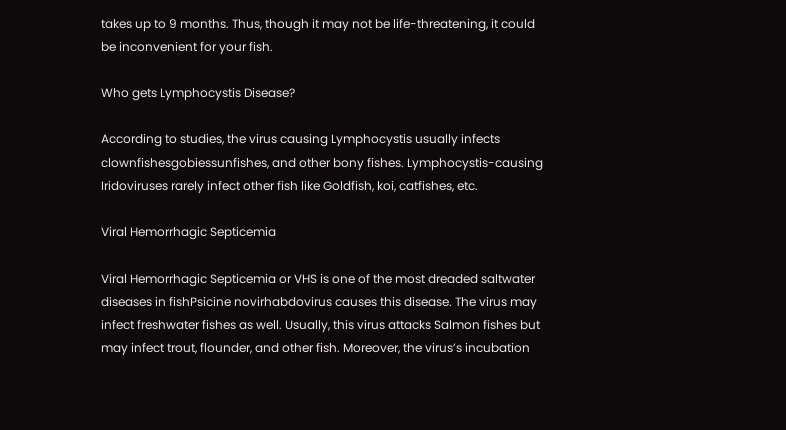takes up to 9 months. Thus, though it may not be life-threatening, it could be inconvenient for your fish.

Who gets Lymphocystis Disease?

According to studies, the virus causing Lymphocystis usually infects clownfishesgobiessunfishes, and other bony fishes. Lymphocystis-causing Iridoviruses rarely infect other fish like Goldfish, koi, catfishes, etc.

Viral Hemorrhagic Septicemia

Viral Hemorrhagic Septicemia or VHS is one of the most dreaded saltwater diseases in fishPsicine novirhabdovirus causes this disease. The virus may infect freshwater fishes as well. Usually, this virus attacks Salmon fishes but may infect trout, flounder, and other fish. Moreover, the virus’s incubation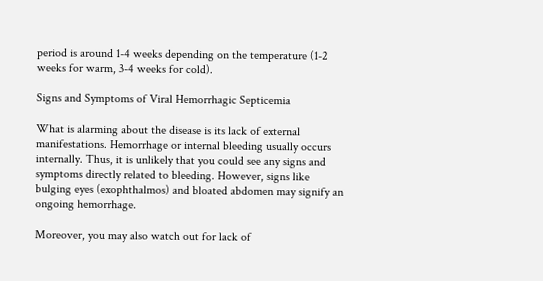period is around 1-4 weeks depending on the temperature (1-2 weeks for warm, 3-4 weeks for cold).

Signs and Symptoms of Viral Hemorrhagic Septicemia

What is alarming about the disease is its lack of external manifestations. Hemorrhage or internal bleeding usually occurs internally. Thus, it is unlikely that you could see any signs and symptoms directly related to bleeding. However, signs like bulging eyes (exophthalmos) and bloated abdomen may signify an ongoing hemorrhage.

Moreover, you may also watch out for lack of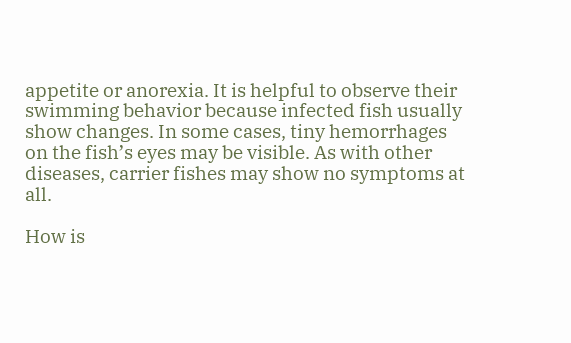appetite or anorexia. It is helpful to observe their swimming behavior because infected fish usually show changes. In some cases, tiny hemorrhages on the fish’s eyes may be visible. As with other diseases, carrier fishes may show no symptoms at all.

How is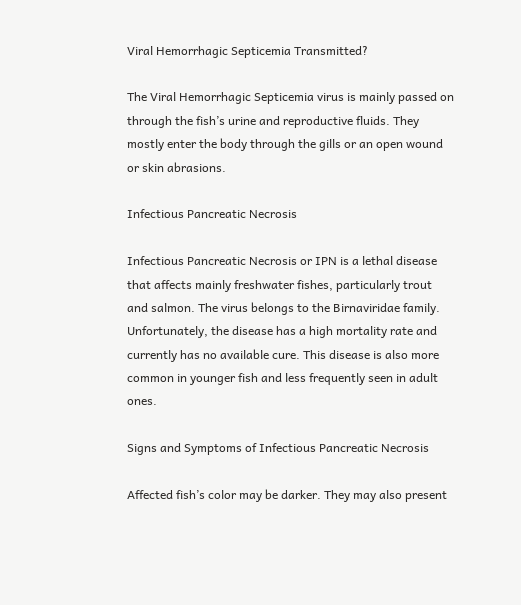Viral Hemorrhagic Septicemia Transmitted?

The Viral Hemorrhagic Septicemia virus is mainly passed on through the fish’s urine and reproductive fluids. They mostly enter the body through the gills or an open wound or skin abrasions.

Infectious Pancreatic Necrosis

Infectious Pancreatic Necrosis or IPN is a lethal disease that affects mainly freshwater fishes, particularly trout and salmon. The virus belongs to the Birnaviridae family. Unfortunately, the disease has a high mortality rate and currently has no available cure. This disease is also more common in younger fish and less frequently seen in adult ones.

Signs and Symptoms of Infectious Pancreatic Necrosis

Affected fish’s color may be darker. They may also present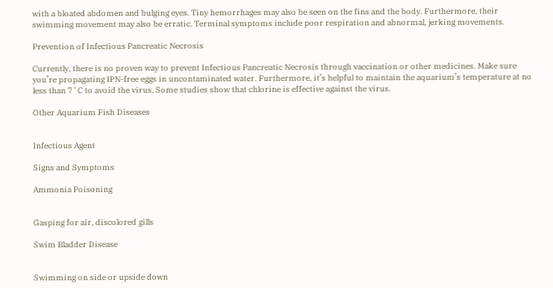with a bloated abdomen and bulging eyes. Tiny hemorrhages may also be seen on the fins and the body. Furthermore, their swimming movement may also be erratic. Terminal symptoms include poor respiration and abnormal, jerking movements.

Prevention of Infectious Pancreatic Necrosis

Currently, there is no proven way to prevent Infectious Pancreatic Necrosis through vaccination or other medicines. Make sure you’re propagating IPN-free eggs in uncontaminated water. Furthermore, it’s helpful to maintain the aquarium’s temperature at no less than 7˚C to avoid the virus. Some studies show that chlorine is effective against the virus.

Other Aquarium Fish Diseases


Infectious Agent

Signs and Symptoms

Ammonia Poisoning


Gasping for air, discolored gills

Swim Bladder Disease


Swimming on side or upside down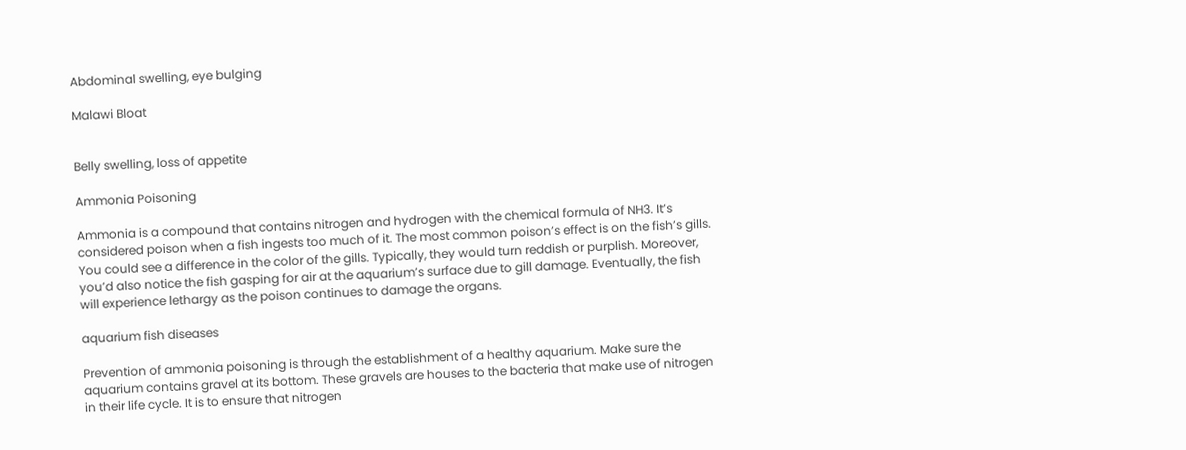Abdominal swelling, eye bulging

Malawi Bloat


Belly swelling, loss of appetite

Ammonia Poisoning

Ammonia is a compound that contains nitrogen and hydrogen with the chemical formula of NH3. It’s considered poison when a fish ingests too much of it. The most common poison’s effect is on the fish’s gills. You could see a difference in the color of the gills. Typically, they would turn reddish or purplish. Moreover, you’d also notice the fish gasping for air at the aquarium’s surface due to gill damage. Eventually, the fish will experience lethargy as the poison continues to damage the organs.

aquarium fish diseases

Prevention of ammonia poisoning is through the establishment of a healthy aquarium. Make sure the aquarium contains gravel at its bottom. These gravels are houses to the bacteria that make use of nitrogen in their life cycle. It is to ensure that nitrogen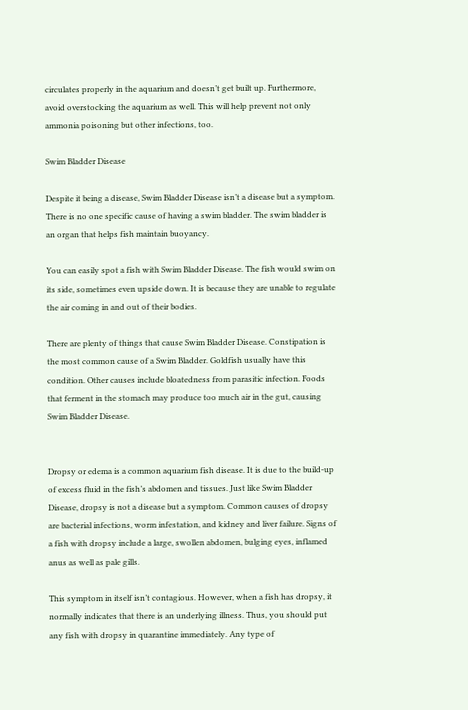circulates properly in the aquarium and doesn’t get built up. Furthermore, avoid overstocking the aquarium as well. This will help prevent not only ammonia poisoning but other infections, too.

Swim Bladder Disease

Despite it being a disease, Swim Bladder Disease isn’t a disease but a symptom. There is no one specific cause of having a swim bladder. The swim bladder is an organ that helps fish maintain buoyancy.

You can easily spot a fish with Swim Bladder Disease. The fish would swim on its side, sometimes even upside down. It is because they are unable to regulate the air coming in and out of their bodies.

There are plenty of things that cause Swim Bladder Disease. Constipation is the most common cause of a Swim Bladder. Goldfish usually have this condition. Other causes include bloatedness from parasitic infection. Foods that ferment in the stomach may produce too much air in the gut, causing Swim Bladder Disease.


Dropsy or edema is a common aquarium fish disease. It is due to the build-up of excess fluid in the fish’s abdomen and tissues. Just like Swim Bladder Disease, dropsy is not a disease but a symptom. Common causes of dropsy are bacterial infections, worm infestation, and kidney and liver failure. Signs of a fish with dropsy include a large, swollen abdomen, bulging eyes, inflamed anus as well as pale gills.

This symptom in itself isn’t contagious. However, when a fish has dropsy, it normally indicates that there is an underlying illness. Thus, you should put any fish with dropsy in quarantine immediately. Any type of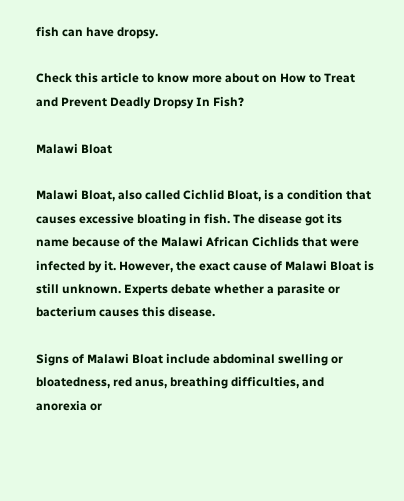fish can have dropsy.

Check this article to know more about on How to Treat and Prevent Deadly Dropsy In Fish?

Malawi Bloat

Malawi Bloat, also called Cichlid Bloat, is a condition that causes excessive bloating in fish. The disease got its name because of the Malawi African Cichlids that were infected by it. However, the exact cause of Malawi Bloat is still unknown. Experts debate whether a parasite or bacterium causes this disease.

Signs of Malawi Bloat include abdominal swelling or bloatedness, red anus, breathing difficulties, and anorexia or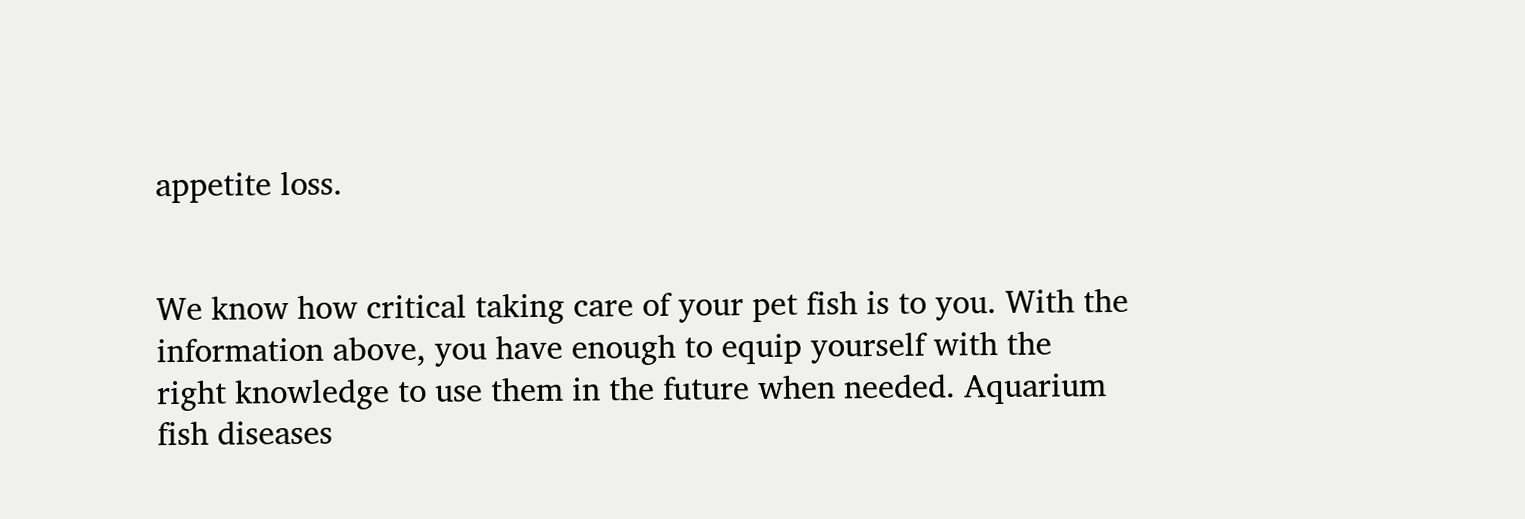appetite loss.


We know how critical taking care of your pet fish is to you. With the information above, you have enough to equip yourself with the right knowledge to use them in the future when needed. Aquarium fish diseases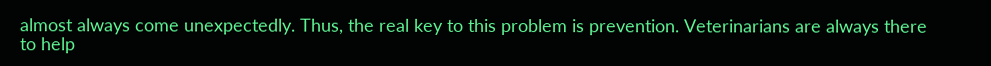almost always come unexpectedly. Thus, the real key to this problem is prevention. Veterinarians are always there to help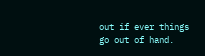out if ever things go out of hand.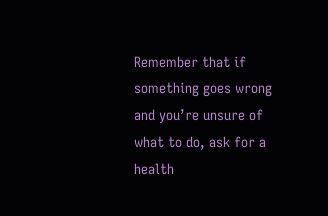Remember that if something goes wrong and you’re unsure of what to do, ask for a health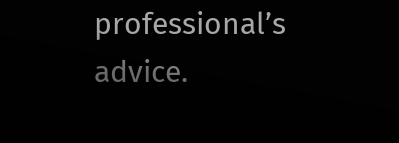professional’s advice.